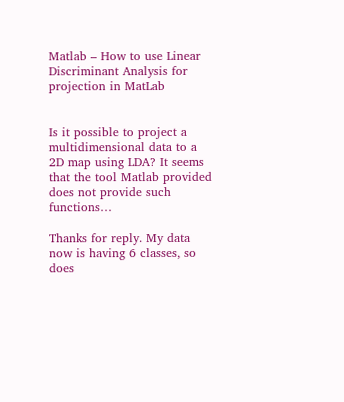Matlab – How to use Linear Discriminant Analysis for projection in MatLab


Is it possible to project a multidimensional data to a 2D map using LDA? It seems that the tool Matlab provided does not provide such functions…

Thanks for reply. My data now is having 6 classes, so does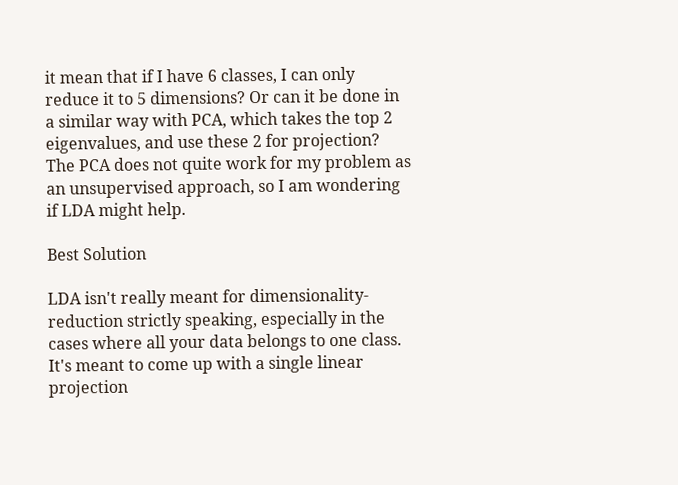it mean that if I have 6 classes, I can only reduce it to 5 dimensions? Or can it be done in a similar way with PCA, which takes the top 2 eigenvalues, and use these 2 for projection? The PCA does not quite work for my problem as an unsupervised approach, so I am wondering if LDA might help.

Best Solution

LDA isn't really meant for dimensionality-reduction strictly speaking, especially in the cases where all your data belongs to one class. It's meant to come up with a single linear projection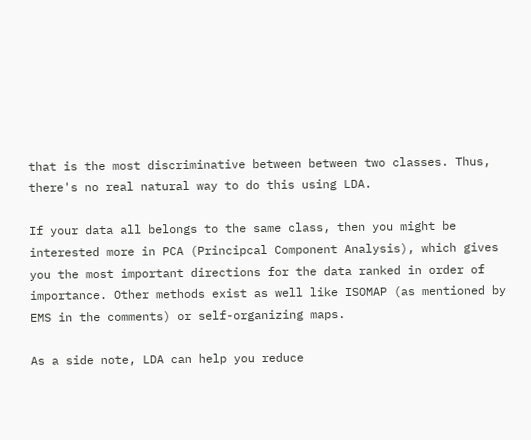that is the most discriminative between between two classes. Thus, there's no real natural way to do this using LDA.

If your data all belongs to the same class, then you might be interested more in PCA (Principcal Component Analysis), which gives you the most important directions for the data ranked in order of importance. Other methods exist as well like ISOMAP (as mentioned by EMS in the comments) or self-organizing maps.

As a side note, LDA can help you reduce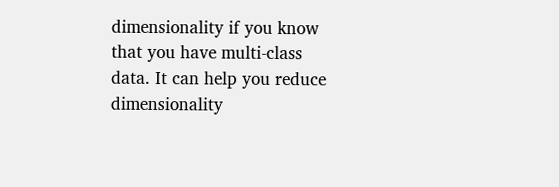dimensionality if you know that you have multi-class data. It can help you reduce dimensionality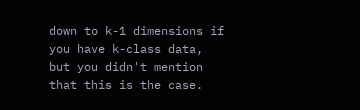down to k-1 dimensions if you have k-class data, but you didn't mention that this is the case.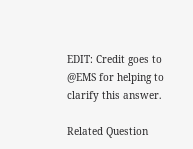EDIT: Credit goes to @EMS for helping to clarify this answer.

Related Question